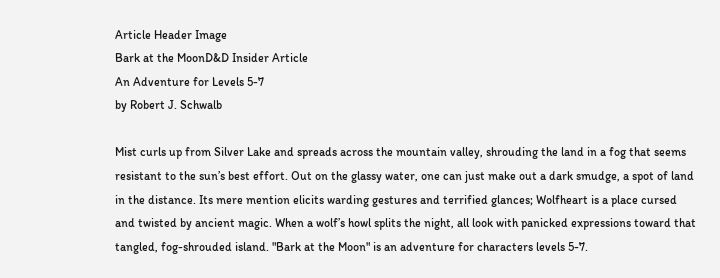Article Header Image
Bark at the MoonD&D Insider Article
An Adventure for Levels 5-7
by Robert J. Schwalb

Mist curls up from Silver Lake and spreads across the mountain valley, shrouding the land in a fog that seems resistant to the sun’s best effort. Out on the glassy water, one can just make out a dark smudge, a spot of land in the distance. Its mere mention elicits warding gestures and terrified glances; Wolfheart is a place cursed and twisted by ancient magic. When a wolf’s howl splits the night, all look with panicked expressions toward that tangled, fog-shrouded island. "Bark at the Moon" is an adventure for characters levels 5-7.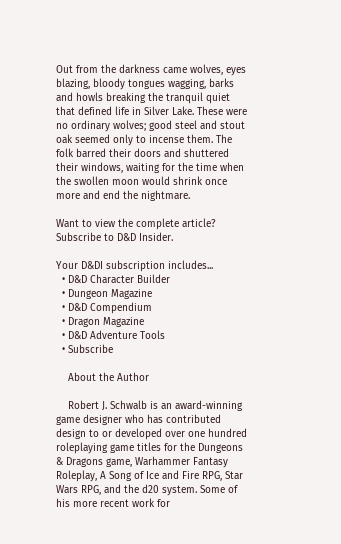Out from the darkness came wolves, eyes blazing, bloody tongues wagging, barks and howls breaking the tranquil quiet that defined life in Silver Lake. These were no ordinary wolves; good steel and stout oak seemed only to incense them. The folk barred their doors and shuttered their windows, waiting for the time when the swollen moon would shrink once more and end the nightmare.

Want to view the complete article? Subscribe to D&D Insider.

Your D&DI subscription includes...
  • D&D Character Builder
  • Dungeon Magazine
  • D&D Compendium
  • Dragon Magazine
  • D&D Adventure Tools
  • Subscribe

    About the Author

    Robert J. Schwalb is an award-winning game designer who has contributed design to or developed over one hundred roleplaying game titles for the Dungeons & Dragons game, Warhammer Fantasy Roleplay, A Song of Ice and Fire RPG, Star Wars RPG, and the d20 system. Some of his more recent work for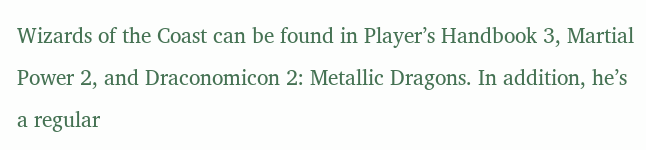Wizards of the Coast can be found in Player’s Handbook 3, Martial Power 2, and Draconomicon 2: Metallic Dragons. In addition, he’s a regular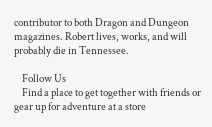contributor to both Dragon and Dungeon magazines. Robert lives, works, and will probably die in Tennessee.

    Follow Us
    Find a place to get together with friends or gear up for adventure at a store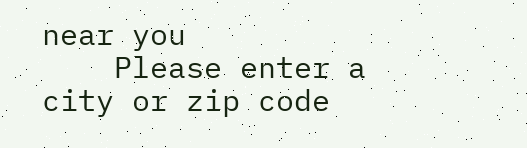near you
    Please enter a city or zip code